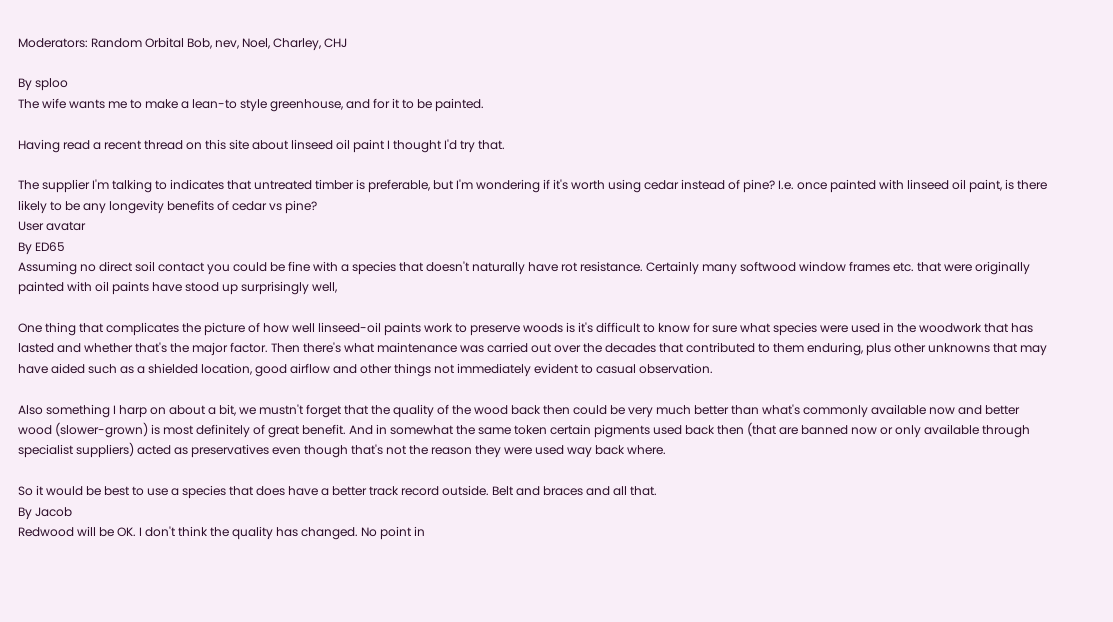Moderators: Random Orbital Bob, nev, Noel, Charley, CHJ

By sploo
The wife wants me to make a lean-to style greenhouse, and for it to be painted.

Having read a recent thread on this site about linseed oil paint I thought I'd try that.

The supplier I'm talking to indicates that untreated timber is preferable, but I'm wondering if it's worth using cedar instead of pine? I.e. once painted with linseed oil paint, is there likely to be any longevity benefits of cedar vs pine?
User avatar
By ED65
Assuming no direct soil contact you could be fine with a species that doesn't naturally have rot resistance. Certainly many softwood window frames etc. that were originally painted with oil paints have stood up surprisingly well,

One thing that complicates the picture of how well linseed-oil paints work to preserve woods is it's difficult to know for sure what species were used in the woodwork that has lasted and whether that's the major factor. Then there's what maintenance was carried out over the decades that contributed to them enduring, plus other unknowns that may have aided such as a shielded location, good airflow and other things not immediately evident to casual observation.

Also something I harp on about a bit, we mustn't forget that the quality of the wood back then could be very much better than what's commonly available now and better wood (slower-grown) is most definitely of great benefit. And in somewhat the same token certain pigments used back then (that are banned now or only available through specialist suppliers) acted as preservatives even though that's not the reason they were used way back where.

So it would be best to use a species that does have a better track record outside. Belt and braces and all that.
By Jacob
Redwood will be OK. I don't think the quality has changed. No point in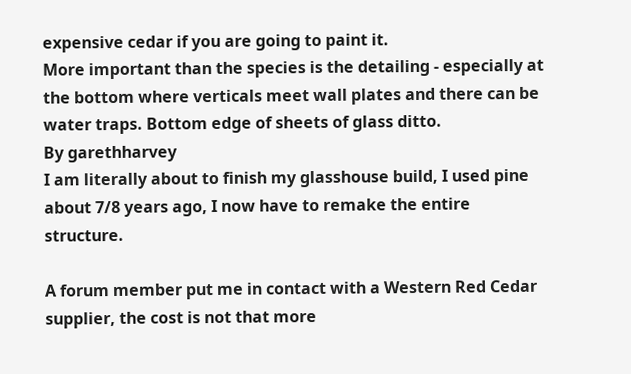expensive cedar if you are going to paint it.
More important than the species is the detailing - especially at the bottom where verticals meet wall plates and there can be water traps. Bottom edge of sheets of glass ditto.
By garethharvey
I am literally about to finish my glasshouse build, I used pine about 7/8 years ago, I now have to remake the entire structure.

A forum member put me in contact with a Western Red Cedar supplier, the cost is not that more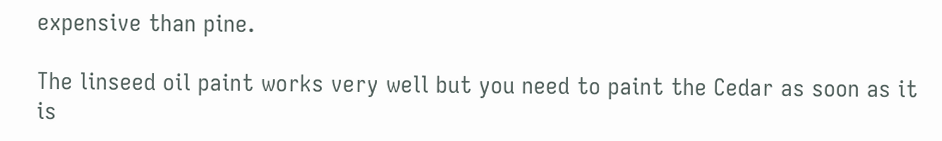expensive than pine.

The linseed oil paint works very well but you need to paint the Cedar as soon as it is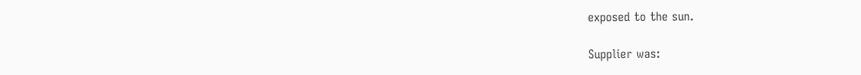exposed to the sun.

Supplier was: